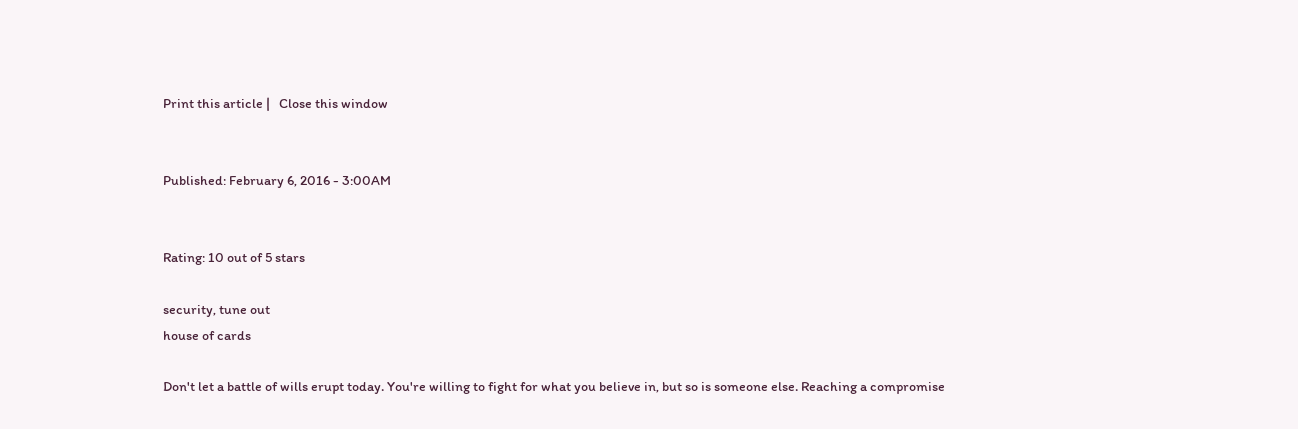Print this article |   Close this window


Published: February 6, 2016 - 3:00AM


Rating: 10 out of 5 stars

security, tune out
house of cards

Don't let a battle of wills erupt today. You're willing to fight for what you believe in, but so is someone else. Reaching a compromise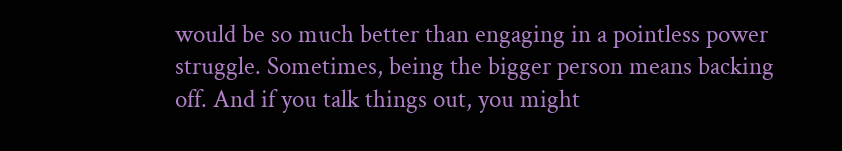would be so much better than engaging in a pointless power struggle. Sometimes, being the bigger person means backing off. And if you talk things out, you might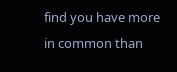find you have more in common than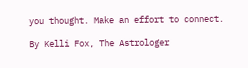you thought. Make an effort to connect.

By Kelli Fox, The Astrologer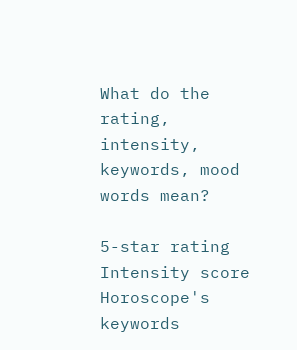What do the rating, intensity, keywords, mood words mean?

5-star rating
Intensity score
Horoscope's keywords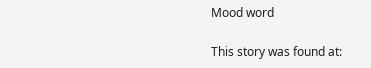Mood word

This story was found at: